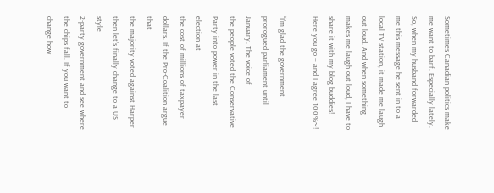Sometimes Canadian politics make me want to barf. Especially lately. So, when my husband forwarded me this message he sent in to a local TV station, it made me laugh out loud. And when something makes me laugh out loud, I have to share it with my blog buddies! Here you go – and I agree 100%~!

“I’m glad the government prorogued parliament until January. The voice of
the people voted the Conservative Party into power in the last election at
the cost of millions of taxpayer dollars. If the Pro-Coalition argue that
the majority voted against Harper then let’s finally change to a US style
2-party government and see where the chips fall. If you want to change how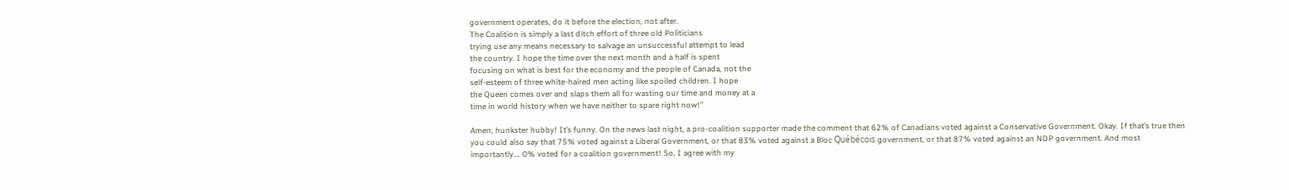government operates, do it before the election, not after.
The Coalition is simply a last ditch effort of three old Politicians
trying use any means necessary to salvage an unsuccessful attempt to lead
the country. I hope the time over the next month and a half is spent
focusing on what is best for the economy and the people of Canada, not the
self-esteem of three white-haired men acting like spoiled children. I hope
the Queen comes over and slaps them all for wasting our time and money at a
time in world history when we have neither to spare right now!”

Amen, hunkster hubby! It’s funny. On the news last night, a pro-coalition supporter made the comment that 62% of Canadians voted against a Conservative Government. Okay. If that’s true then you could also say that 75% voted against a Liberal Government, or that 83% voted against a Bloc Québécois government, or that 87% voted against an NDP government. And most importantly…. 0% voted for a coalition government! So, I agree with my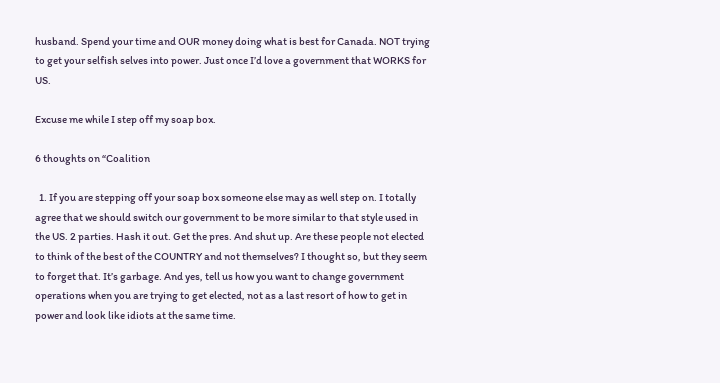husband. Spend your time and OUR money doing what is best for Canada. NOT trying to get your selfish selves into power. Just once I’d love a government that WORKS for US.

Excuse me while I step off my soap box.

6 thoughts on “Coalition

  1. If you are stepping off your soap box someone else may as well step on. I totally agree that we should switch our government to be more similar to that style used in the US. 2 parties. Hash it out. Get the pres. And shut up. Are these people not elected to think of the best of the COUNTRY and not themselves? I thought so, but they seem to forget that. It’s garbage. And yes, tell us how you want to change government operations when you are trying to get elected, not as a last resort of how to get in power and look like idiots at the same time.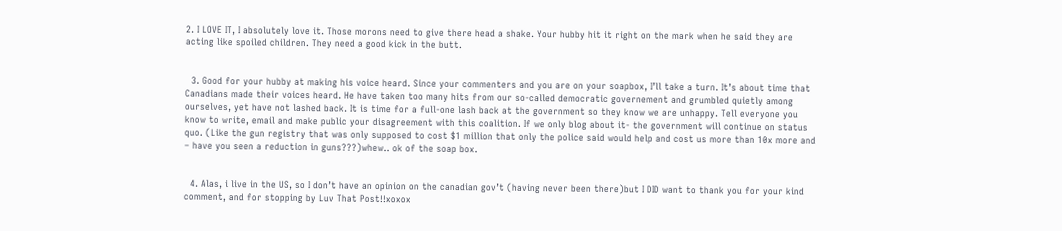2. I LOVE IT, I absolutely love it. Those morons need to give there head a shake. Your hubby hit it right on the mark when he said they are acting like spoiled children. They need a good kick in the butt.


  3. Good for your hubby at making his voice heard. Since your commenters and you are on your soapbox, I’ll take a turn. It’s about time that Canadians made their voices heard. He have taken too many hits from our so-called democratic governement and grumbled quietly among ourselves, yet have not lashed back. It is time for a full-one lash back at the government so they know we are unhappy. Tell everyone you know to write, email and make public your disagreement with this coalition. If we only blog about it- the government will continue on status quo. (Like the gun registry that was only supposed to cost $1 million that only the police said would help and cost us more than 10x more and – have you seen a reduction in guns???)whew.. ok of the soap box.


  4. Alas, i live in the US, so I don’t have an opinion on the canadian gov’t (having never been there)but I DID want to thank you for your kind comment, and for stopping by Luv That Post!!xoxox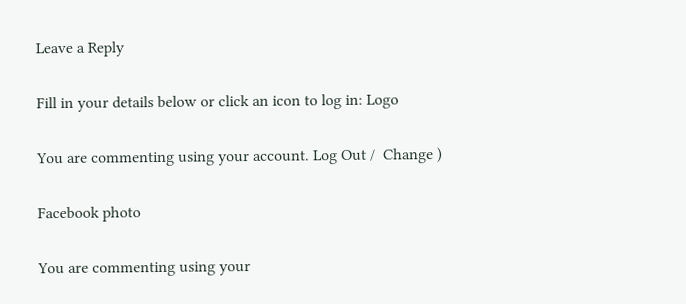Leave a Reply

Fill in your details below or click an icon to log in: Logo

You are commenting using your account. Log Out /  Change )

Facebook photo

You are commenting using your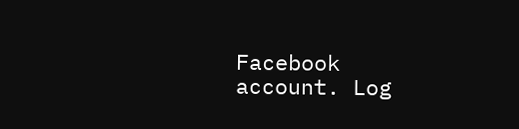Facebook account. Log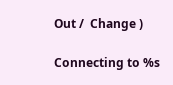Out /  Change )

Connecting to %s